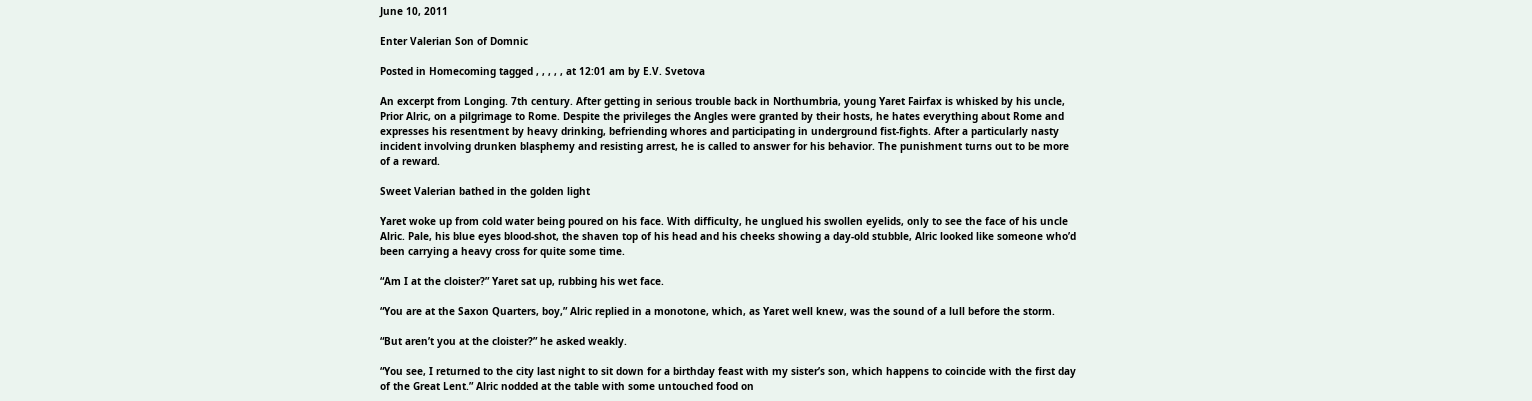June 10, 2011

Enter Valerian Son of Domnic

Posted in Homecoming tagged , , , , , at 12:01 am by E.V. Svetova

An excerpt from Longing. 7th century. After getting in serious trouble back in Northumbria, young Yaret Fairfax is whisked by his uncle, Prior Alric, on a pilgrimage to Rome. Despite the privileges the Angles were granted by their hosts, he hates everything about Rome and expresses his resentment by heavy drinking, befriending whores and participating in underground fist-fights. After a particularly nasty incident involving drunken blasphemy and resisting arrest, he is called to answer for his behavior. The punishment turns out to be more of a reward.

Sweet Valerian bathed in the golden light

Yaret woke up from cold water being poured on his face. With difficulty, he unglued his swollen eyelids, only to see the face of his uncle Alric. Pale, his blue eyes blood-shot, the shaven top of his head and his cheeks showing a day-old stubble, Alric looked like someone who’d been carrying a heavy cross for quite some time.

“Am I at the cloister?” Yaret sat up, rubbing his wet face.

“You are at the Saxon Quarters, boy,” Alric replied in a monotone, which, as Yaret well knew, was the sound of a lull before the storm.

“But aren’t you at the cloister?” he asked weakly.

“You see, I returned to the city last night to sit down for a birthday feast with my sister’s son, which happens to coincide with the first day of the Great Lent.” Alric nodded at the table with some untouched food on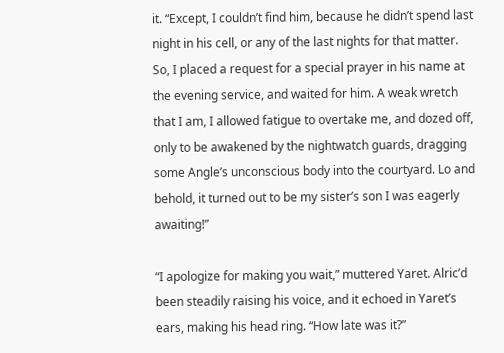it. “Except, I couldn’t find him, because he didn’t spend last night in his cell, or any of the last nights for that matter. So, I placed a request for a special prayer in his name at the evening service, and waited for him. A weak wretch that I am, I allowed fatigue to overtake me, and dozed off, only to be awakened by the nightwatch guards, dragging some Angle’s unconscious body into the courtyard. Lo and behold, it turned out to be my sister’s son I was eagerly awaiting!”

“I apologize for making you wait,” muttered Yaret. Alric’d been steadily raising his voice, and it echoed in Yaret’s ears, making his head ring. “How late was it?”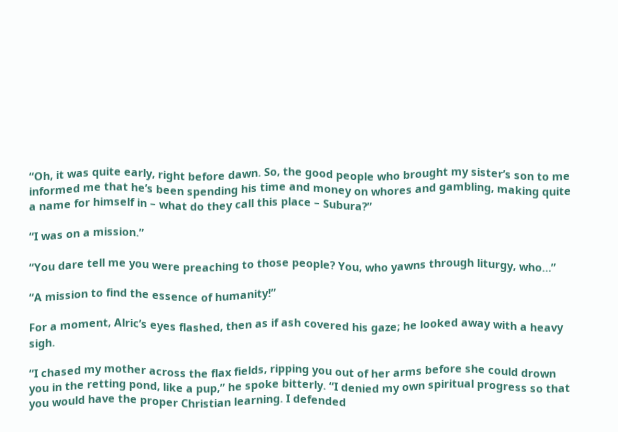“Oh, it was quite early, right before dawn. So, the good people who brought my sister’s son to me informed me that he’s been spending his time and money on whores and gambling, making quite a name for himself in – what do they call this place – Subura?”

“I was on a mission.”

“You dare tell me you were preaching to those people? You, who yawns through liturgy, who…”

“A mission to find the essence of humanity!”

For a moment, Alric’s eyes flashed, then as if ash covered his gaze; he looked away with a heavy sigh.

“I chased my mother across the flax fields, ripping you out of her arms before she could drown you in the retting pond, like a pup,” he spoke bitterly. “I denied my own spiritual progress so that you would have the proper Christian learning. I defended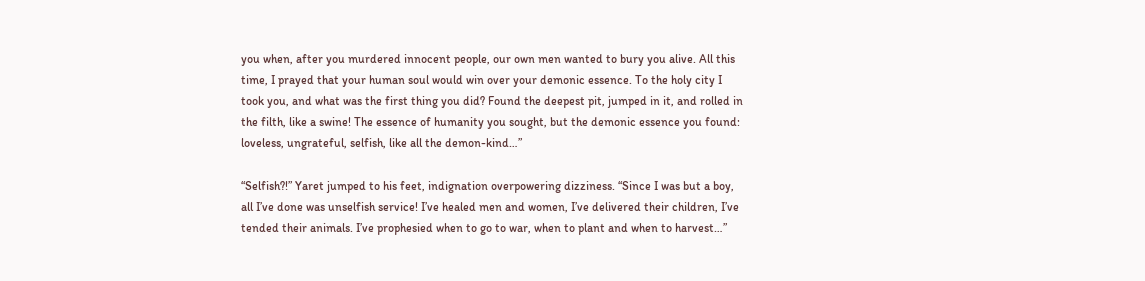you when, after you murdered innocent people, our own men wanted to bury you alive. All this time, I prayed that your human soul would win over your demonic essence. To the holy city I took you, and what was the first thing you did? Found the deepest pit, jumped in it, and rolled in the filth, like a swine! The essence of humanity you sought, but the demonic essence you found: loveless, ungrateful, selfish, like all the demon-kind…”

“Selfish?!” Yaret jumped to his feet, indignation overpowering dizziness. “Since I was but a boy, all I’ve done was unselfish service! I’ve healed men and women, I’ve delivered their children, I’ve tended their animals. I’ve prophesied when to go to war, when to plant and when to harvest…”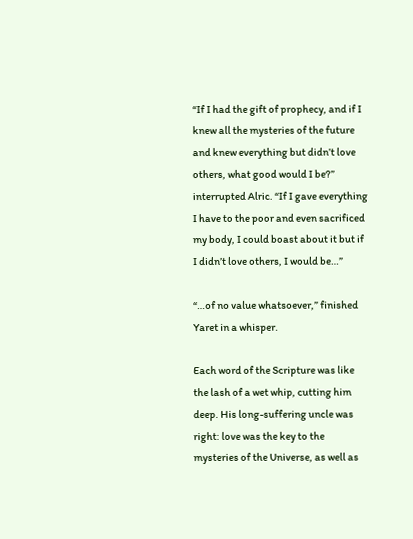“If I had the gift of prophecy, and if I knew all the mysteries of the future and knew everything but didn’t love others, what good would I be?” interrupted Alric. “If I gave everything I have to the poor and even sacrificed my body, I could boast about it but if I didn’t love others, I would be…”

“…of no value whatsoever,” finished Yaret in a whisper.

Each word of the Scripture was like the lash of a wet whip, cutting him deep. His long-suffering uncle was right: love was the key to the mysteries of the Universe, as well as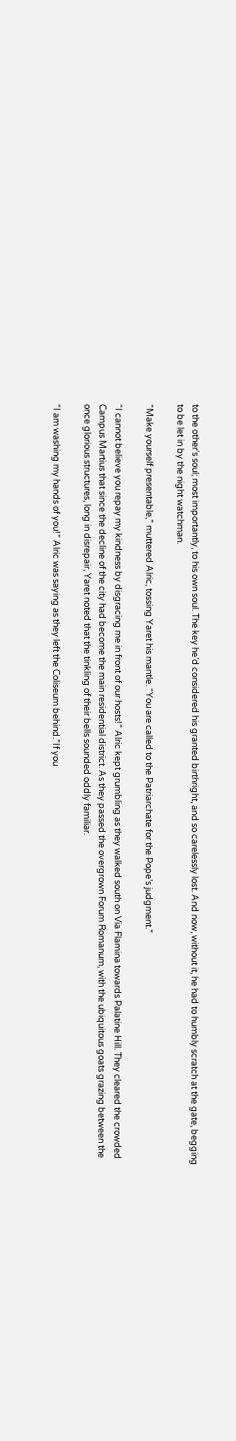to the other’s soul; most importantly, to his own soul. The key he’d considered his granted birthright, and so carelessly lost. And now, without it, he had to humbly scratch at the gate, begging to be let in by the night watchman.

“Make yourself presentable,” muttered Alric, tossing Yaret his mantle. “You are called to the Patriarchate for the Pope’s judgment.”

“I cannot believe you repay my kindness by disgracing me in front of our hosts!” Alric kept grumbling as they walked south on Via Flamina towards Palatine Hill. They cleared the crowded Campus Martius that since the decline of the city had become the main residential district. As they passed the overgrown Forum Romanum, with the ubiquitous goats grazing between the once glorious structures, long in disrepair, Yaret noted that the tinkling of their bells sounded oddly familiar.

“I am washing my hands of you!” Alric was saying as they left the Coliseum behind.”If you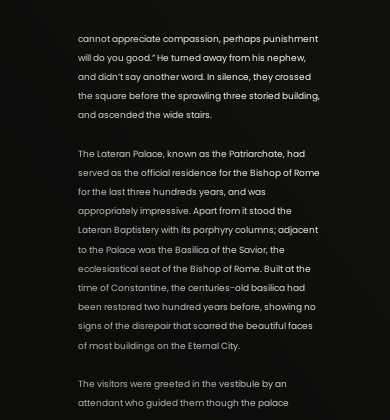cannot appreciate compassion, perhaps punishment will do you good.” He turned away from his nephew, and didn’t say another word. In silence, they crossed the square before the sprawling three storied building, and ascended the wide stairs.

The Lateran Palace, known as the Patriarchate, had served as the official residence for the Bishop of Rome for the last three hundreds years, and was appropriately impressive. Apart from it stood the Lateran Baptistery with its porphyry columns; adjacent to the Palace was the Basilica of the Savior, the ecclesiastical seat of the Bishop of Rome. Built at the time of Constantine, the centuries-old basilica had been restored two hundred years before, showing no signs of the disrepair that scarred the beautiful faces of most buildings on the Eternal City.

The visitors were greeted in the vestibule by an attendant who guided them though the palace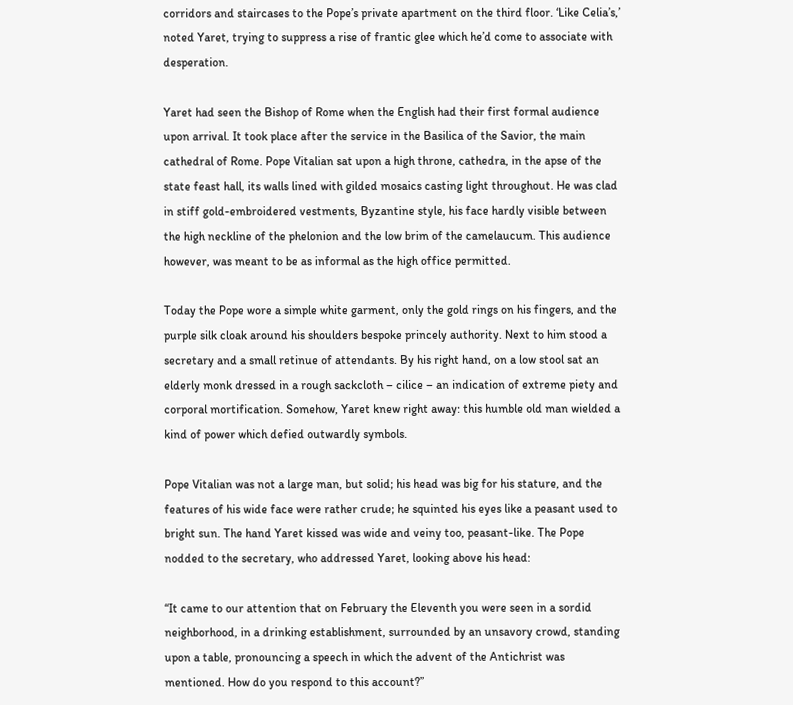corridors and staircases to the Pope’s private apartment on the third floor. ‘Like Celia’s,’ noted Yaret, trying to suppress a rise of frantic glee which he’d come to associate with desperation.

Yaret had seen the Bishop of Rome when the English had their first formal audience upon arrival. It took place after the service in the Basilica of the Savior, the main cathedral of Rome. Pope Vitalian sat upon a high throne, cathedra, in the apse of the state feast hall, its walls lined with gilded mosaics casting light throughout. He was clad in stiff gold-embroidered vestments, Byzantine style, his face hardly visible between the high neckline of the phelonion and the low brim of the camelaucum. This audience however, was meant to be as informal as the high office permitted.

Today the Pope wore a simple white garment, only the gold rings on his fingers, and the purple silk cloak around his shoulders bespoke princely authority. Next to him stood a secretary and a small retinue of attendants. By his right hand, on a low stool sat an elderly monk dressed in a rough sackcloth – cilice – an indication of extreme piety and corporal mortification. Somehow, Yaret knew right away: this humble old man wielded a kind of power which defied outwardly symbols.

Pope Vitalian was not a large man, but solid; his head was big for his stature, and the features of his wide face were rather crude; he squinted his eyes like a peasant used to bright sun. The hand Yaret kissed was wide and veiny too, peasant-like. The Pope nodded to the secretary, who addressed Yaret, looking above his head:

“It came to our attention that on February the Eleventh you were seen in a sordid neighborhood, in a drinking establishment, surrounded by an unsavory crowd, standing upon a table, pronouncing a speech in which the advent of the Antichrist was mentioned. How do you respond to this account?”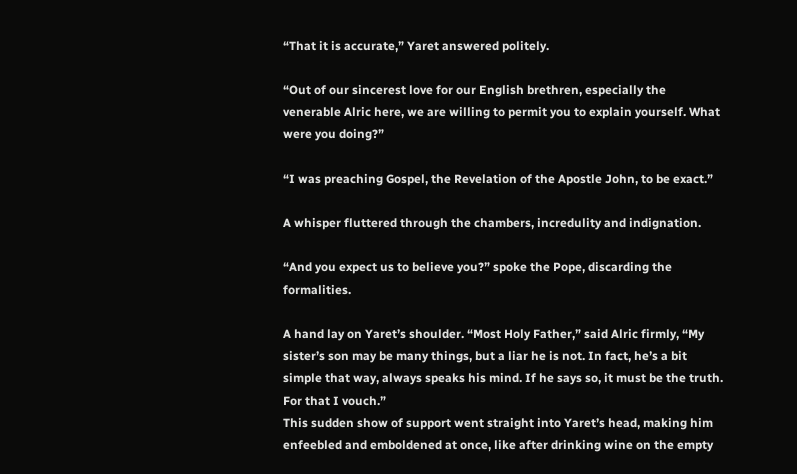“That it is accurate,” Yaret answered politely.

“Out of our sincerest love for our English brethren, especially the venerable Alric here, we are willing to permit you to explain yourself. What were you doing?”

“I was preaching Gospel, the Revelation of the Apostle John, to be exact.”

A whisper fluttered through the chambers, incredulity and indignation.

“And you expect us to believe you?” spoke the Pope, discarding the formalities.

A hand lay on Yaret’s shoulder. “Most Holy Father,” said Alric firmly, “My sister’s son may be many things, but a liar he is not. In fact, he’s a bit simple that way, always speaks his mind. If he says so, it must be the truth. For that I vouch.”
This sudden show of support went straight into Yaret’s head, making him enfeebled and emboldened at once, like after drinking wine on the empty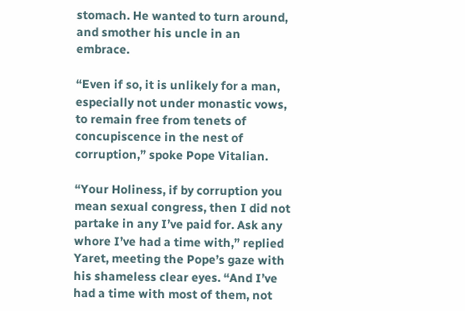stomach. He wanted to turn around, and smother his uncle in an embrace.

“Even if so, it is unlikely for a man, especially not under monastic vows, to remain free from tenets of concupiscence in the nest of corruption,” spoke Pope Vitalian.

“Your Holiness, if by corruption you mean sexual congress, then I did not partake in any I’ve paid for. Ask any whore I’ve had a time with,” replied Yaret, meeting the Pope’s gaze with his shameless clear eyes. “And I’ve had a time with most of them, not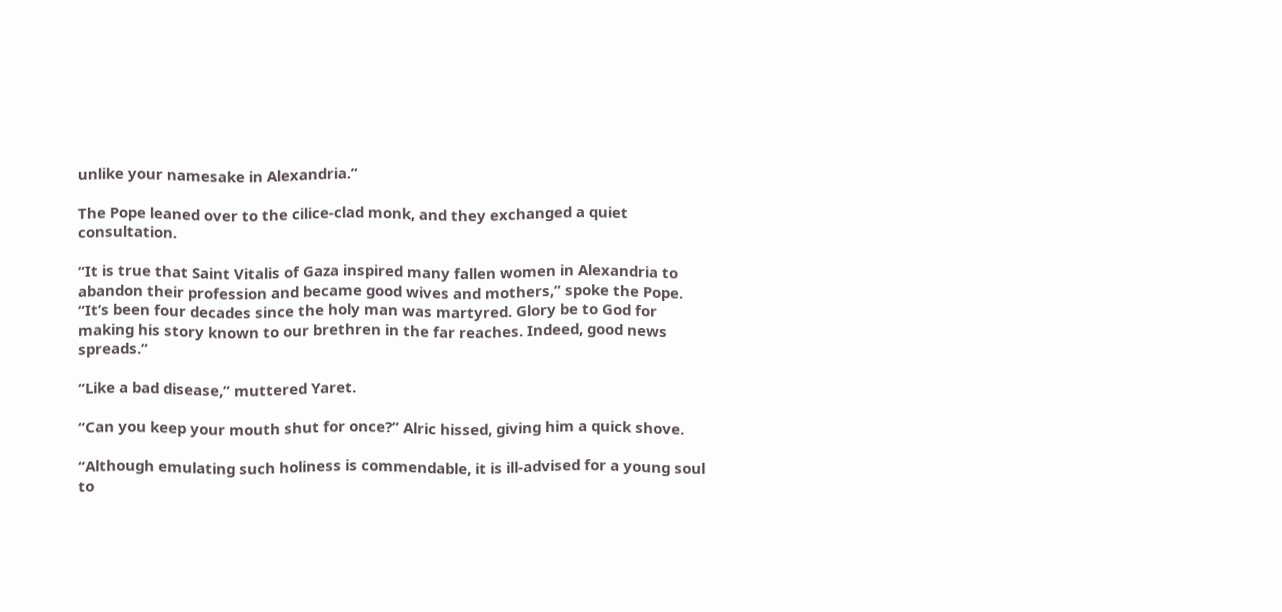unlike your namesake in Alexandria.”

The Pope leaned over to the cilice-clad monk, and they exchanged a quiet consultation.

“It is true that Saint Vitalis of Gaza inspired many fallen women in Alexandria to abandon their profession and became good wives and mothers,” spoke the Pope. “It’s been four decades since the holy man was martyred. Glory be to God for making his story known to our brethren in the far reaches. Indeed, good news spreads.”

“Like a bad disease,” muttered Yaret.

“Can you keep your mouth shut for once?” Alric hissed, giving him a quick shove.

“Although emulating such holiness is commendable, it is ill-advised for a young soul to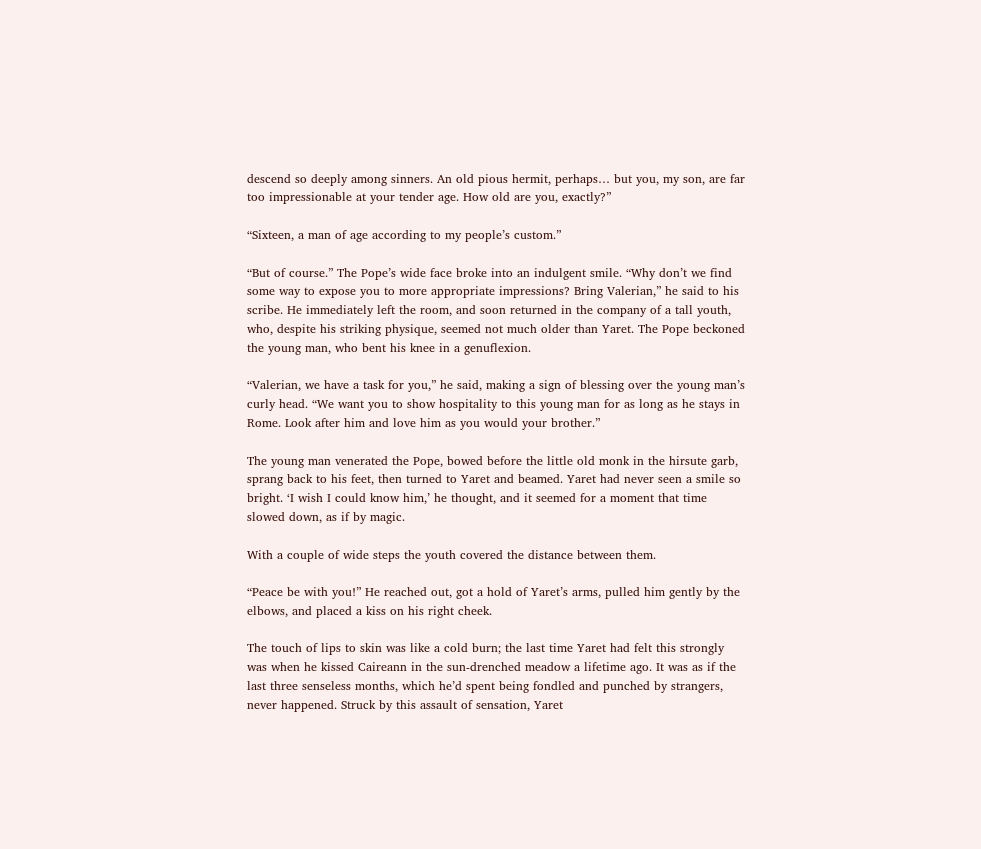descend so deeply among sinners. An old pious hermit, perhaps… but you, my son, are far too impressionable at your tender age. How old are you, exactly?”

“Sixteen, a man of age according to my people’s custom.”

“But of course.” The Pope’s wide face broke into an indulgent smile. “Why don’t we find some way to expose you to more appropriate impressions? Bring Valerian,” he said to his scribe. He immediately left the room, and soon returned in the company of a tall youth, who, despite his striking physique, seemed not much older than Yaret. The Pope beckoned the young man, who bent his knee in a genuflexion.

“Valerian, we have a task for you,” he said, making a sign of blessing over the young man’s curly head. “We want you to show hospitality to this young man for as long as he stays in Rome. Look after him and love him as you would your brother.”

The young man venerated the Pope, bowed before the little old monk in the hirsute garb, sprang back to his feet, then turned to Yaret and beamed. Yaret had never seen a smile so bright. ‘I wish I could know him,’ he thought, and it seemed for a moment that time slowed down, as if by magic.

With a couple of wide steps the youth covered the distance between them.

“Peace be with you!” He reached out, got a hold of Yaret’s arms, pulled him gently by the elbows, and placed a kiss on his right cheek.

The touch of lips to skin was like a cold burn; the last time Yaret had felt this strongly was when he kissed Caireann in the sun-drenched meadow a lifetime ago. It was as if the last three senseless months, which he’d spent being fondled and punched by strangers, never happened. Struck by this assault of sensation, Yaret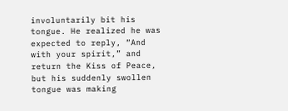involuntarily bit his tongue. He realized he was expected to reply, “And with your spirit,” and return the Kiss of Peace, but his suddenly swollen tongue was making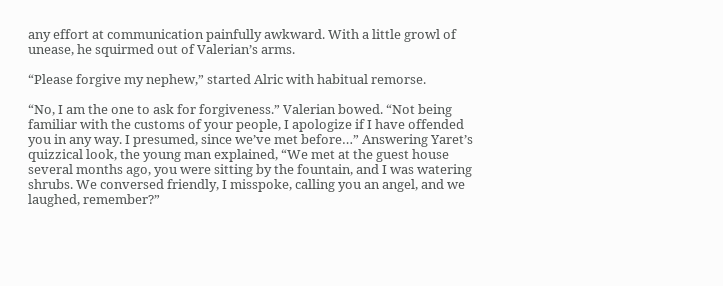any effort at communication painfully awkward. With a little growl of unease, he squirmed out of Valerian’s arms.

“Please forgive my nephew,” started Alric with habitual remorse.

“No, I am the one to ask for forgiveness.” Valerian bowed. “Not being familiar with the customs of your people, I apologize if I have offended you in any way. I presumed, since we’ve met before…” Answering Yaret’s quizzical look, the young man explained, “We met at the guest house several months ago, you were sitting by the fountain, and I was watering shrubs. We conversed friendly, I misspoke, calling you an angel, and we laughed, remember?”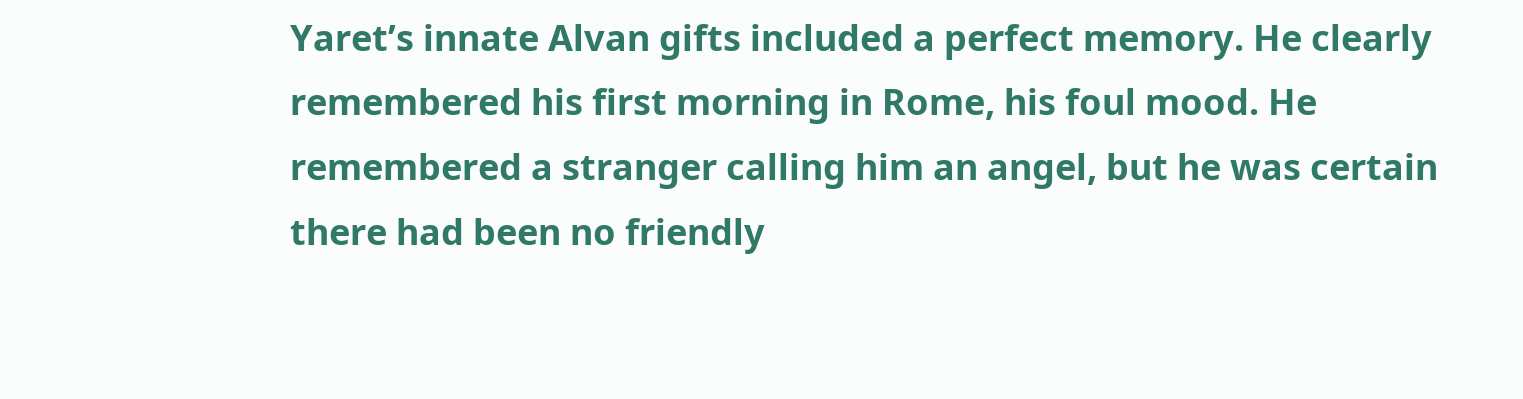Yaret’s innate Alvan gifts included a perfect memory. He clearly remembered his first morning in Rome, his foul mood. He remembered a stranger calling him an angel, but he was certain there had been no friendly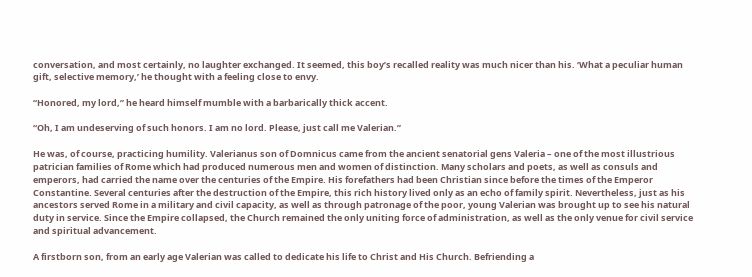conversation, and most certainly, no laughter exchanged. It seemed, this boy’s recalled reality was much nicer than his. ‘What a peculiar human gift, selective memory,’ he thought with a feeling close to envy.

“Honored, my lord,” he heard himself mumble with a barbarically thick accent.

“Oh, I am undeserving of such honors. I am no lord. Please, just call me Valerian.”

He was, of course, practicing humility. Valerianus son of Domnicus came from the ancient senatorial gens Valeria – one of the most illustrious patrician families of Rome which had produced numerous men and women of distinction. Many scholars and poets, as well as consuls and emperors, had carried the name over the centuries of the Empire. His forefathers had been Christian since before the times of the Emperor Constantine. Several centuries after the destruction of the Empire, this rich history lived only as an echo of family spirit. Nevertheless, just as his ancestors served Rome in a military and civil capacity, as well as through patronage of the poor, young Valerian was brought up to see his natural duty in service. Since the Empire collapsed, the Church remained the only uniting force of administration, as well as the only venue for civil service and spiritual advancement.

A firstborn son, from an early age Valerian was called to dedicate his life to Christ and His Church. Befriending a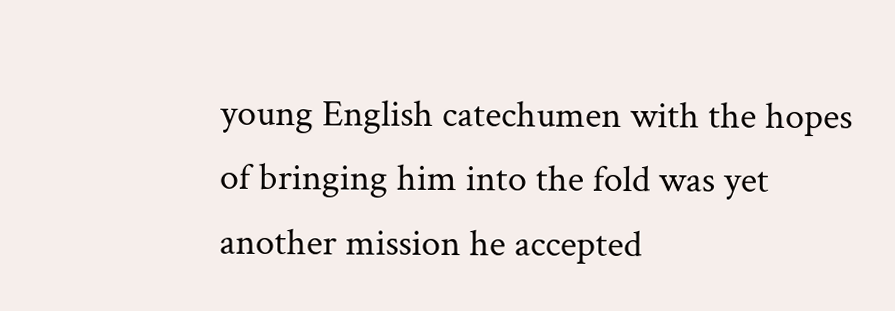young English catechumen with the hopes of bringing him into the fold was yet another mission he accepted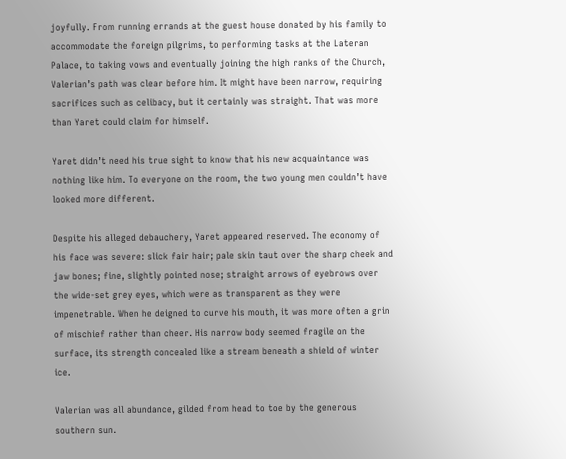joyfully. From running errands at the guest house donated by his family to accommodate the foreign pilgrims, to performing tasks at the Lateran Palace, to taking vows and eventually joining the high ranks of the Church, Valerian’s path was clear before him. It might have been narrow, requiring sacrifices such as celibacy, but it certainly was straight. That was more than Yaret could claim for himself.

Yaret didn’t need his true sight to know that his new acquaintance was nothing like him. To everyone on the room, the two young men couldn’t have looked more different.

Despite his alleged debauchery, Yaret appeared reserved. The economy of his face was severe: slick fair hair; pale skin taut over the sharp cheek and jaw bones; fine, slightly pointed nose; straight arrows of eyebrows over the wide-set grey eyes, which were as transparent as they were impenetrable. When he deigned to curve his mouth, it was more often a grin of mischief rather than cheer. His narrow body seemed fragile on the surface, its strength concealed like a stream beneath a shield of winter ice.

Valerian was all abundance, gilded from head to toe by the generous southern sun.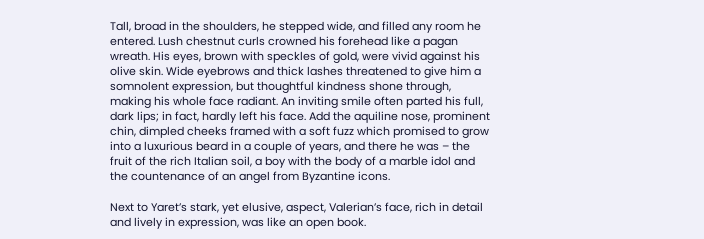Tall, broad in the shoulders, he stepped wide, and filled any room he entered. Lush chestnut curls crowned his forehead like a pagan wreath. His eyes, brown with speckles of gold, were vivid against his olive skin. Wide eyebrows and thick lashes threatened to give him a somnolent expression, but thoughtful kindness shone through, making his whole face radiant. An inviting smile often parted his full, dark lips; in fact, hardly left his face. Add the aquiline nose, prominent chin, dimpled cheeks framed with a soft fuzz which promised to grow into a luxurious beard in a couple of years, and there he was – the fruit of the rich Italian soil, a boy with the body of a marble idol and the countenance of an angel from Byzantine icons.

Next to Yaret’s stark, yet elusive, aspect, Valerian’s face, rich in detail and lively in expression, was like an open book.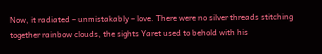Now, it radiated – unmistakably – love. There were no silver threads stitching together rainbow clouds, the sights Yaret used to behold with his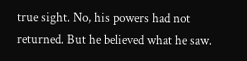true sight. No, his powers had not returned. But he believed what he saw.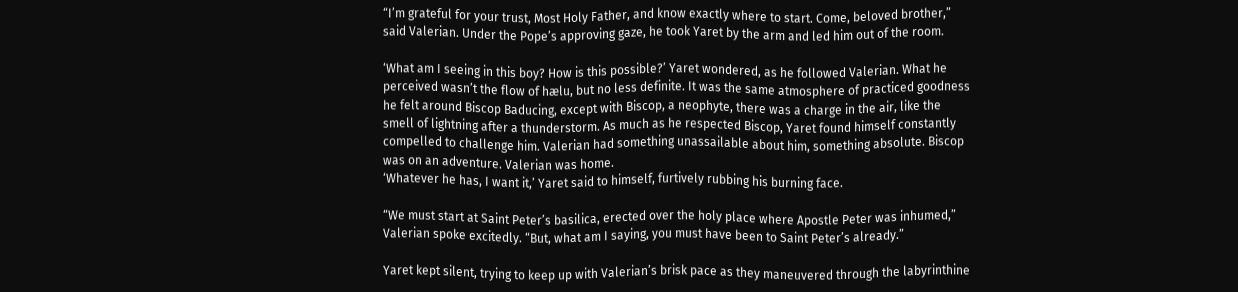“I’m grateful for your trust, Most Holy Father, and know exactly where to start. Come, beloved brother,” said Valerian. Under the Pope’s approving gaze, he took Yaret by the arm and led him out of the room.

‘What am I seeing in this boy? How is this possible?’ Yaret wondered, as he followed Valerian. What he perceived wasn’t the flow of hælu, but no less definite. It was the same atmosphere of practiced goodness he felt around Biscop Baducing, except with Biscop, a neophyte, there was a charge in the air, like the smell of lightning after a thunderstorm. As much as he respected Biscop, Yaret found himself constantly compelled to challenge him. Valerian had something unassailable about him, something absolute. Biscop was on an adventure. Valerian was home.
‘Whatever he has, I want it,’ Yaret said to himself, furtively rubbing his burning face.

“We must start at Saint Peter’s basilica, erected over the holy place where Apostle Peter was inhumed,” Valerian spoke excitedly. “But, what am I saying, you must have been to Saint Peter’s already.”

Yaret kept silent, trying to keep up with Valerian’s brisk pace as they maneuvered through the labyrinthine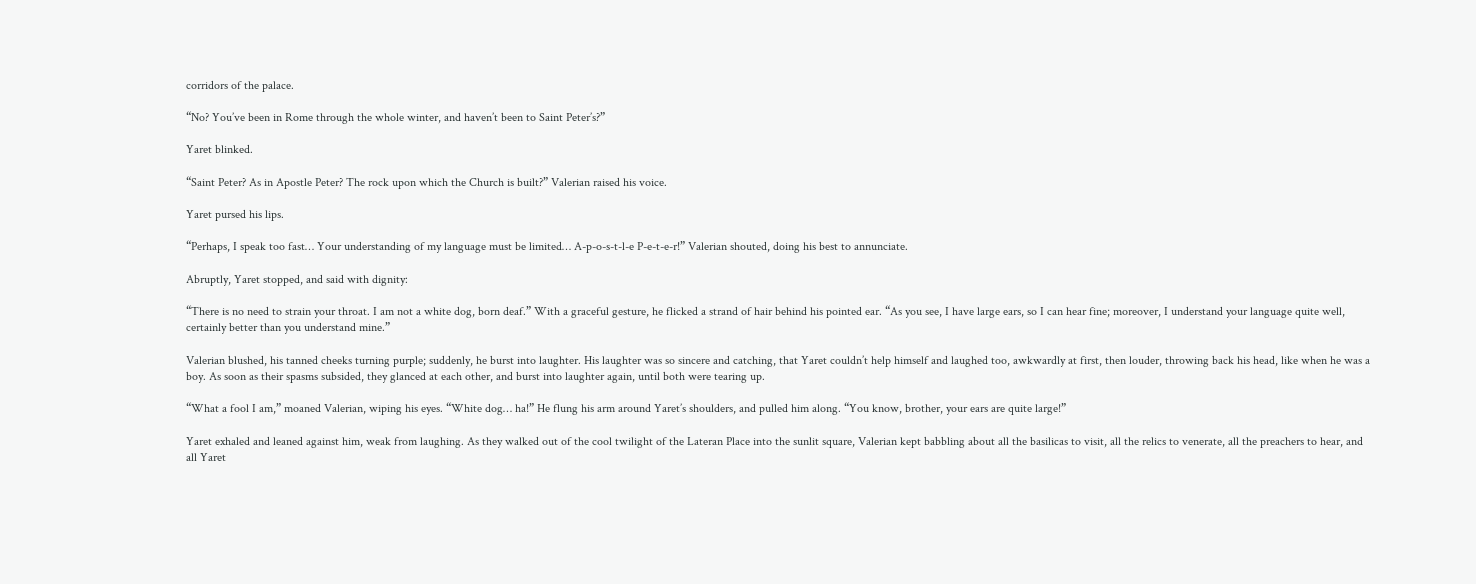corridors of the palace.

“No? You’ve been in Rome through the whole winter, and haven’t been to Saint Peter’s?”

Yaret blinked.

“Saint Peter? As in Apostle Peter? The rock upon which the Church is built?” Valerian raised his voice.

Yaret pursed his lips.

“Perhaps, I speak too fast… Your understanding of my language must be limited… A-p-o-s-t-l-e P-e-t-e-r!” Valerian shouted, doing his best to annunciate.

Abruptly, Yaret stopped, and said with dignity:

“There is no need to strain your throat. I am not a white dog, born deaf.” With a graceful gesture, he flicked a strand of hair behind his pointed ear. “As you see, I have large ears, so I can hear fine; moreover, I understand your language quite well, certainly better than you understand mine.”

Valerian blushed, his tanned cheeks turning purple; suddenly, he burst into laughter. His laughter was so sincere and catching, that Yaret couldn’t help himself and laughed too, awkwardly at first, then louder, throwing back his head, like when he was a boy. As soon as their spasms subsided, they glanced at each other, and burst into laughter again, until both were tearing up.

“What a fool I am,” moaned Valerian, wiping his eyes. “White dog… ha!” He flung his arm around Yaret’s shoulders, and pulled him along. “You know, brother, your ears are quite large!”

Yaret exhaled and leaned against him, weak from laughing. As they walked out of the cool twilight of the Lateran Place into the sunlit square, Valerian kept babbling about all the basilicas to visit, all the relics to venerate, all the preachers to hear, and all Yaret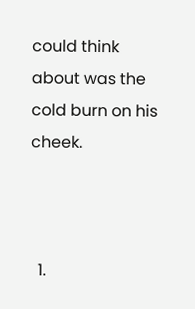could think about was the cold burn on his cheek.



  1.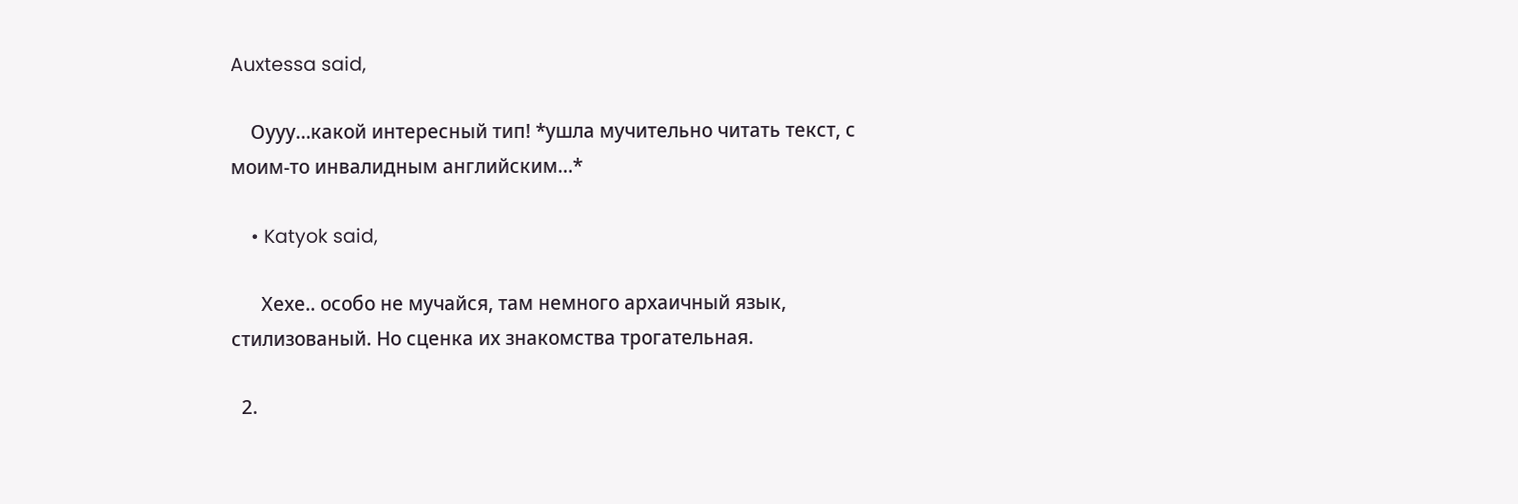Auxtessa said,

    Оууу…какой интересный тип! *ушла мучительно читать текст, с моим-то инвалидным английским…*

    • Katyok said,

      Хехе.. особо не мучайся, там немного архаичный язык, стилизованый. Но сценка их знакомства трогательная.

  2.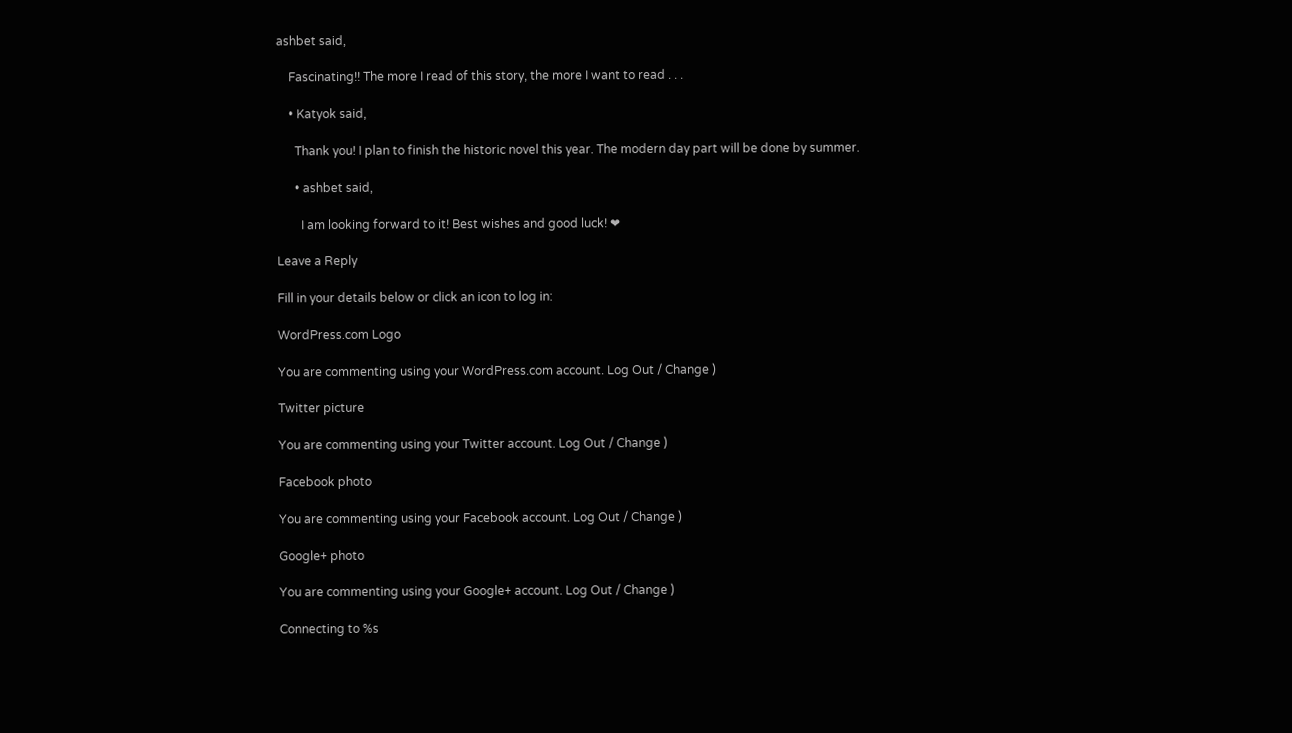ashbet said,

    Fascinating!! The more I read of this story, the more I want to read . . .

    • Katyok said,

      Thank you! I plan to finish the historic novel this year. The modern day part will be done by summer.

      • ashbet said,

        I am looking forward to it! Best wishes and good luck! ❤

Leave a Reply

Fill in your details below or click an icon to log in:

WordPress.com Logo

You are commenting using your WordPress.com account. Log Out / Change )

Twitter picture

You are commenting using your Twitter account. Log Out / Change )

Facebook photo

You are commenting using your Facebook account. Log Out / Change )

Google+ photo

You are commenting using your Google+ account. Log Out / Change )

Connecting to %s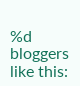%d bloggers like this: